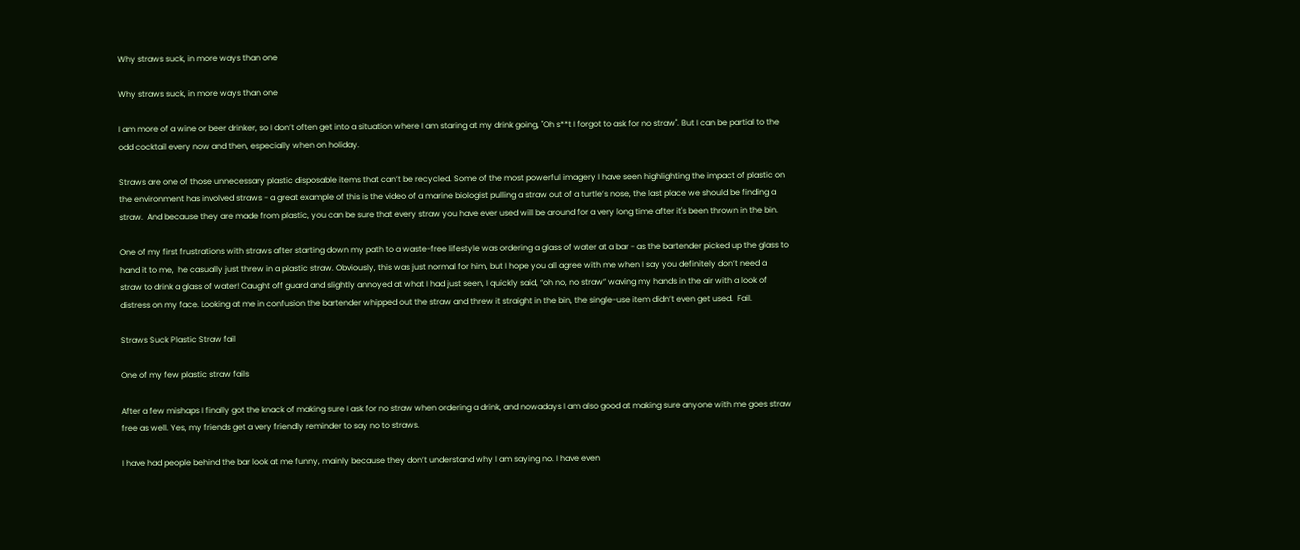Why straws suck, in more ways than one

Why straws suck, in more ways than one

I am more of a wine or beer drinker, so I don’t often get into a situation where I am staring at my drink going, "Oh s**t I forgot to ask for no straw". But I can be partial to the odd cocktail every now and then, especially when on holiday.

Straws are one of those unnecessary plastic disposable items that can’t be recycled. Some of the most powerful imagery I have seen highlighting the impact of plastic on the environment has involved straws - a great example of this is the video of a marine biologist pulling a straw out of a turtle’s nose, the last place we should be finding a straw.  And because they are made from plastic, you can be sure that every straw you have ever used will be around for a very long time after it's been thrown in the bin.

One of my first frustrations with straws after starting down my path to a waste-free lifestyle was ordering a glass of water at a bar - as the bartender picked up the glass to hand it to me,  he casually just threw in a plastic straw. Obviously, this was just normal for him, but I hope you all agree with me when I say you definitely don’t need a straw to drink a glass of water! Caught off guard and slightly annoyed at what I had just seen, I quickly said, “oh no, no straw” waving my hands in the air with a look of distress on my face. Looking at me in confusion the bartender whipped out the straw and threw it straight in the bin, the single-use item didn’t even get used.  Fail.

Straws Suck Plastic Straw fail

One of my few plastic straw fails

After a few mishaps I finally got the knack of making sure I ask for no straw when ordering a drink, and nowadays I am also good at making sure anyone with me goes straw free as well. Yes, my friends get a very friendly reminder to say no to straws.

I have had people behind the bar look at me funny, mainly because they don’t understand why I am saying no. I have even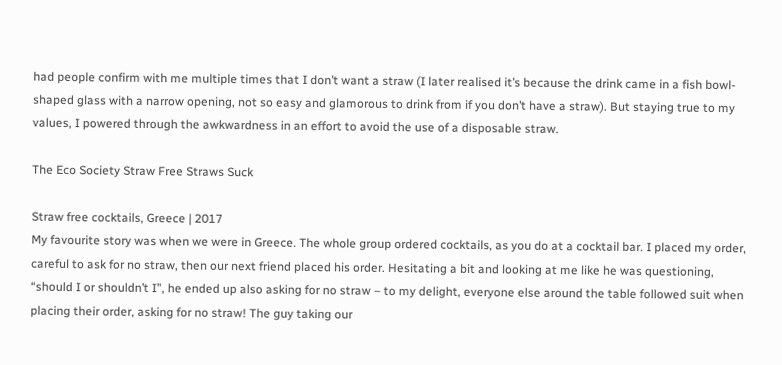had people confirm with me multiple times that I don’t want a straw (I later realised it’s because the drink came in a fish bowl-shaped glass with a narrow opening, not so easy and glamorous to drink from if you don’t have a straw). But staying true to my values, I powered through the awkwardness in an effort to avoid the use of a disposable straw.

The Eco Society Straw Free Straws Suck

Straw free cocktails, Greece | 2017
My favourite story was when we were in Greece. The whole group ordered cocktails, as you do at a cocktail bar. I placed my order, careful to ask for no straw, then our next friend placed his order. Hesitating a bit and looking at me like he was questioning, “should I or shouldn’t I”, he ended up also asking for no straw – to my delight, everyone else around the table followed suit when placing their order, asking for no straw! The guy taking our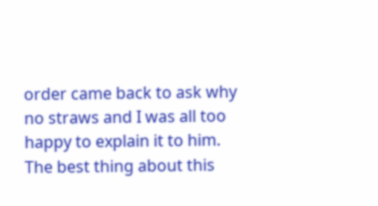order came back to ask why no straws and I was all too happy to explain it to him. The best thing about this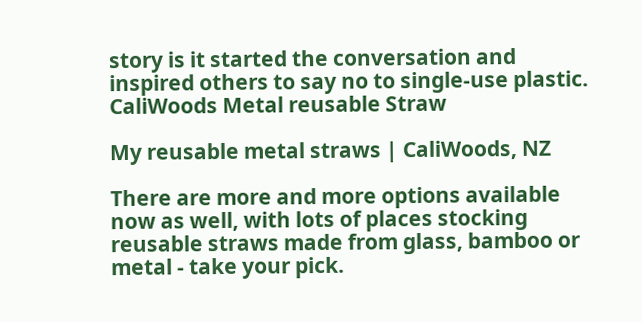story is it started the conversation and inspired others to say no to single-use plastic.
CaliWoods Metal reusable Straw

My reusable metal straws | CaliWoods, NZ

There are more and more options available now as well, with lots of places stocking reusable straws made from glass, bamboo or metal - take your pick.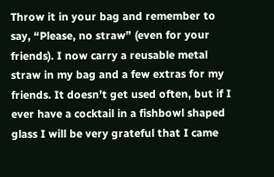Throw it in your bag and remember to say, “Please, no straw” (even for your friends). I now carry a reusable metal straw in my bag and a few extras for my friends. It doesn’t get used often, but if I ever have a cocktail in a fishbowl shaped glass I will be very grateful that I came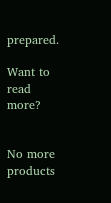prepared.

Want to read more?


No more products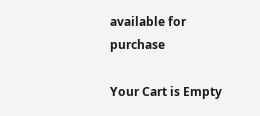available for purchase

Your Cart is Empty